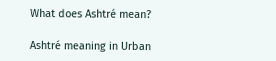What does Ashtré mean?

Ashtré meaning in Urban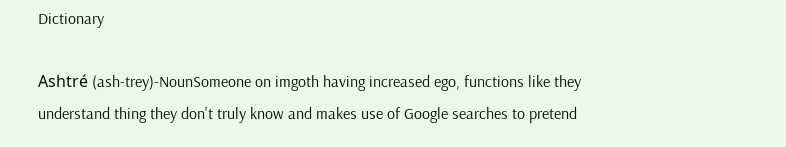Dictionary

Ashtré (ash-trey)-NounSomeone on imgoth having increased ego, functions like they understand thing they don't truly know and makes use of Google searches to pretend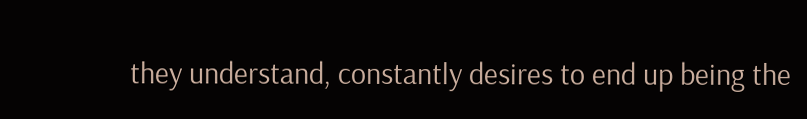they understand, constantly desires to end up being the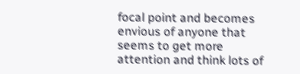focal point and becomes envious of anyone that seems to get more attention and think lots of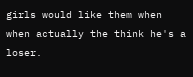girls would like them when when actually the think he's a loser.